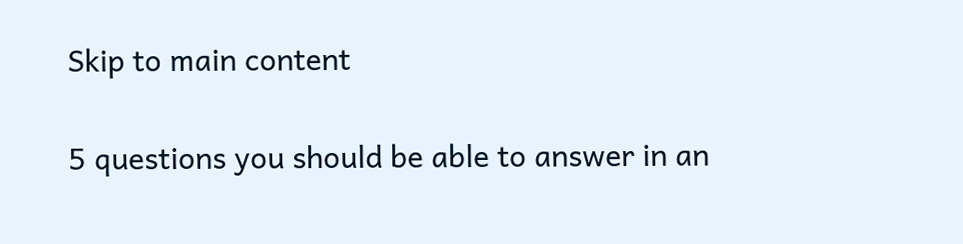Skip to main content

5 questions you should be able to answer in an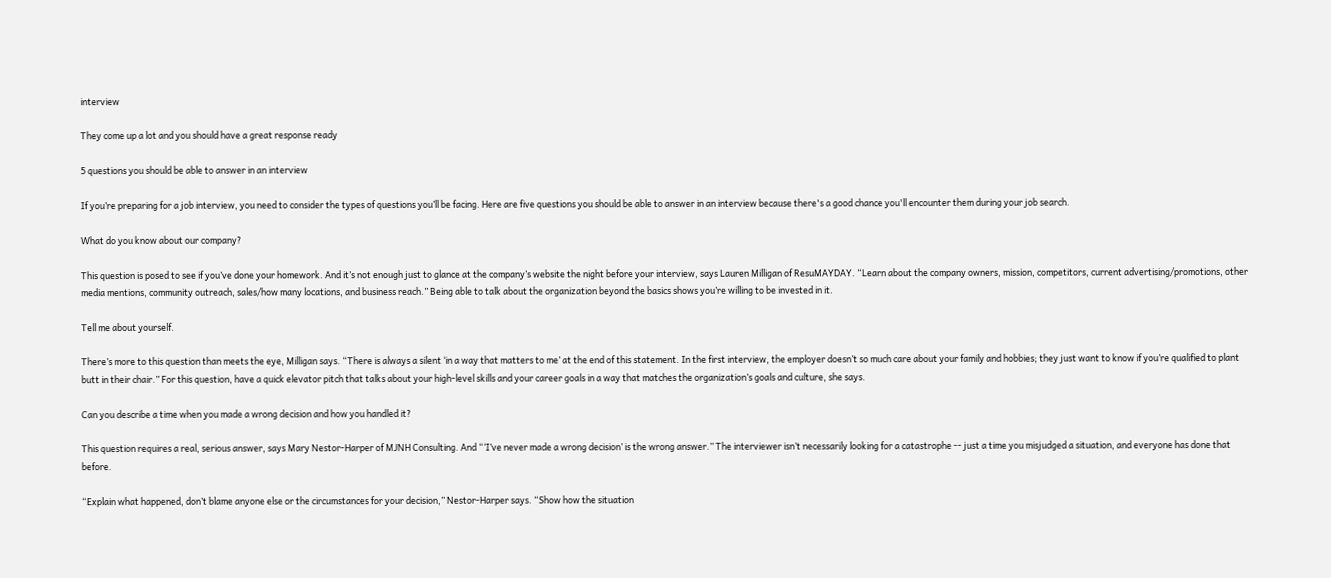interview

They come up a lot and you should have a great response ready

5 questions you should be able to answer in an interview

If you’re preparing for a job interview, you need to consider the types of questions you’ll be facing. Here are five questions you should be able to answer in an interview because there's a good chance you'll encounter them during your job search.

What do you know about our company?

This question is posed to see if you’ve done your homework. And it’s not enough just to glance at the company’s website the night before your interview, says Lauren Milligan of ResuMAYDAY. “Learn about the company owners, mission, competitors, current advertising/promotions, other media mentions, community outreach, sales/how many locations, and business reach.” Being able to talk about the organization beyond the basics shows you’re willing to be invested in it.

Tell me about yourself.

There’s more to this question than meets the eye, Milligan says. “There is always a silent ‘in a way that matters to me’ at the end of this statement. In the first interview, the employer doesn’t so much care about your family and hobbies; they just want to know if you’re qualified to plant butt in their chair.” For this question, have a quick elevator pitch that talks about your high-level skills and your career goals in a way that matches the organization’s goals and culture, she says.

Can you describe a time when you made a wrong decision and how you handled it?

This question requires a real, serious answer, says Mary Nestor-Harper of MJNH Consulting. And “‘I’ve never made a wrong decision’ is the wrong answer.” The interviewer isn’t necessarily looking for a catastrophe -- just a time you misjudged a situation, and everyone has done that before.

“Explain what happened, don’t blame anyone else or the circumstances for your decision,” Nestor-Harper says. “Show how the situation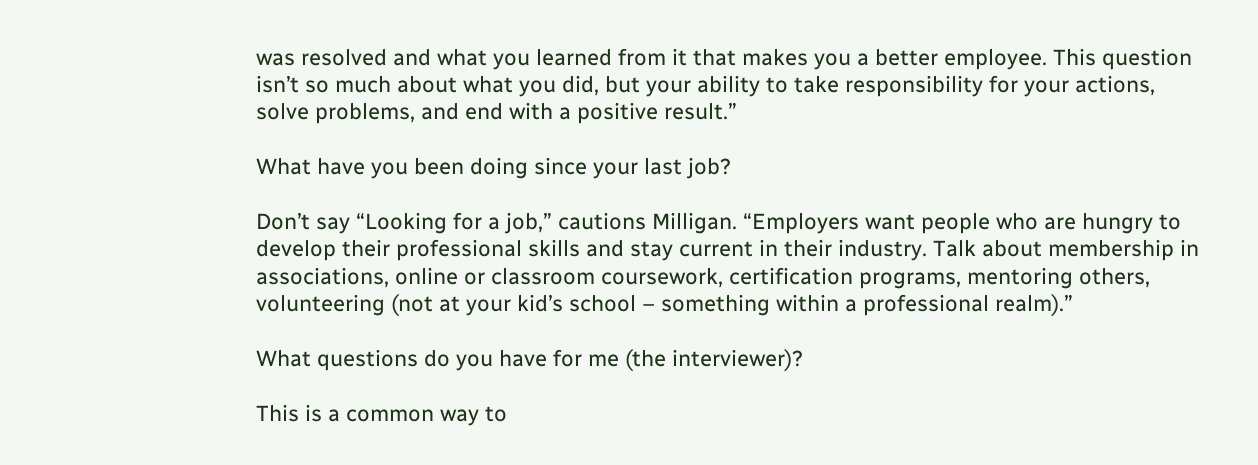was resolved and what you learned from it that makes you a better employee. This question isn’t so much about what you did, but your ability to take responsibility for your actions, solve problems, and end with a positive result.”

What have you been doing since your last job?

Don’t say “Looking for a job,” cautions Milligan. “Employers want people who are hungry to develop their professional skills and stay current in their industry. Talk about membership in associations, online or classroom coursework, certification programs, mentoring others, volunteering (not at your kid’s school – something within a professional realm).”

What questions do you have for me (the interviewer)?

This is a common way to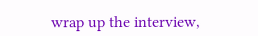wrap up the interview,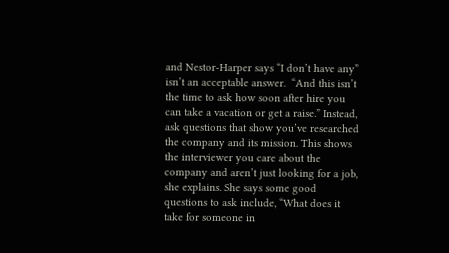and Nestor-Harper says “I don’t have any” isn’t an acceptable answer.  “And this isn’t the time to ask how soon after hire you can take a vacation or get a raise.” Instead, ask questions that show you’ve researched the company and its mission. This shows the interviewer you care about the company and aren’t just looking for a job, she explains. She says some good questions to ask include, “What does it take for someone in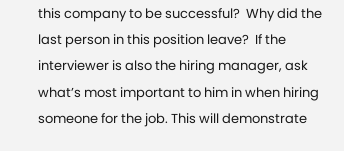this company to be successful?  Why did the last person in this position leave?  If the interviewer is also the hiring manager, ask what’s most important to him in when hiring someone for the job. This will demonstrate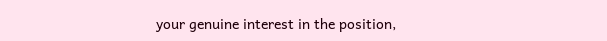your genuine interest in the position,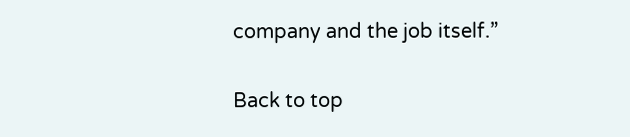company and the job itself.”

Back to top